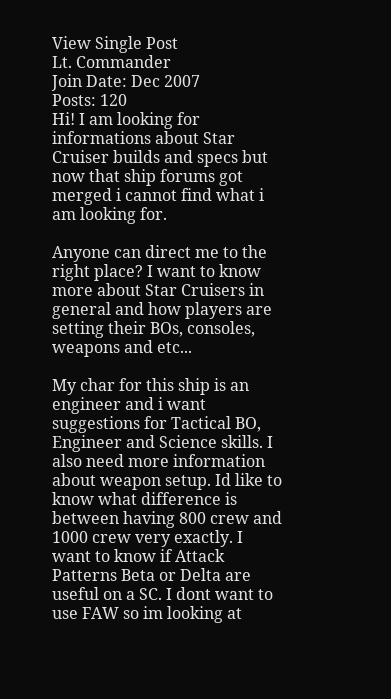View Single Post
Lt. Commander
Join Date: Dec 2007
Posts: 120
Hi! I am looking for informations about Star Cruiser builds and specs but now that ship forums got merged i cannot find what i am looking for.

Anyone can direct me to the right place? I want to know more about Star Cruisers in general and how players are setting their BOs, consoles, weapons and etc...

My char for this ship is an engineer and i want suggestions for Tactical BO, Engineer and Science skills. I also need more information about weapon setup. Id like to know what difference is between having 800 crew and 1000 crew very exactly. I want to know if Attack Patterns Beta or Delta are useful on a SC. I dont want to use FAW so im looking at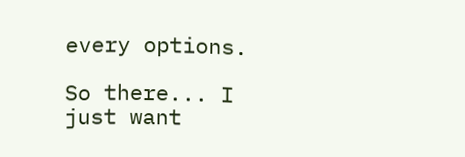every options.

So there... I just want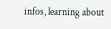infos, learning about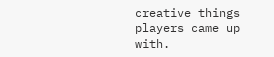creative things players came up with.